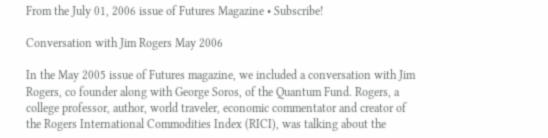From the July 01, 2006 issue of Futures Magazine • Subscribe!

Conversation with Jim Rogers May 2006

In the May 2005 issue of Futures magazine, we included a conversation with Jim Rogers, co founder along with George Soros, of the Quantum Fund. Rogers, a college professor, author, world traveler, economic commentator and creator of the Rogers International Commodities Index (RICI), was talking about the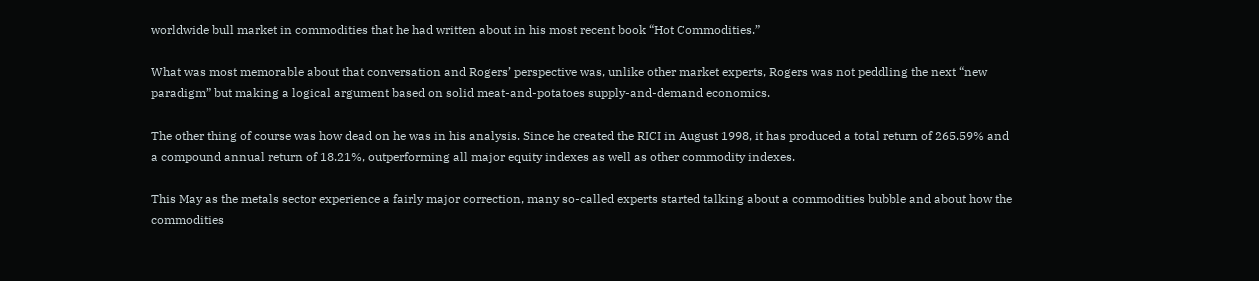worldwide bull market in commodities that he had written about in his most recent book “Hot Commodities.”

What was most memorable about that conversation and Rogers’ perspective was, unlike other market experts, Rogers was not peddling the next “new paradigm” but making a logical argument based on solid meat-and-potatoes supply-and-demand economics.

The other thing of course was how dead on he was in his analysis. Since he created the RICI in August 1998, it has produced a total return of 265.59% and a compound annual return of 18.21%, outperforming all major equity indexes as well as other commodity indexes.

This May as the metals sector experience a fairly major correction, many so-called experts started talking about a commodities bubble and about how the commodities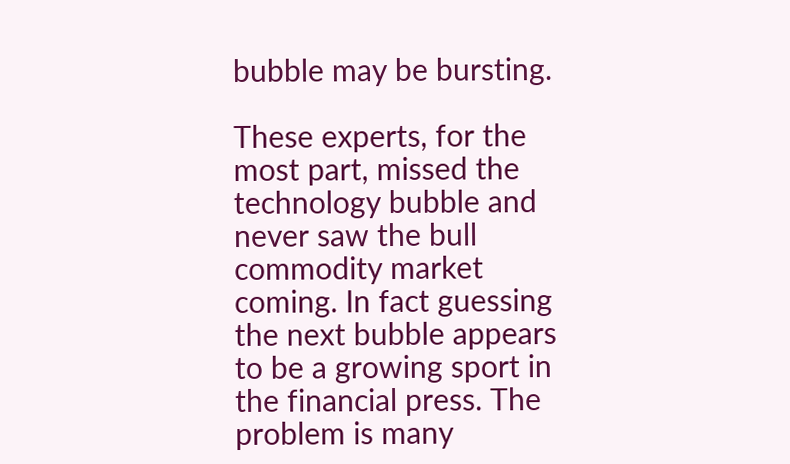bubble may be bursting.

These experts, for the most part, missed the technology bubble and never saw the bull commodity market coming. In fact guessing the next bubble appears to be a growing sport in the financial press. The problem is many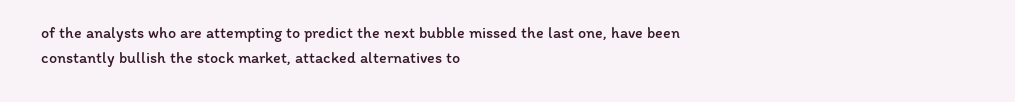of the analysts who are attempting to predict the next bubble missed the last one, have been constantly bullish the stock market, attacked alternatives to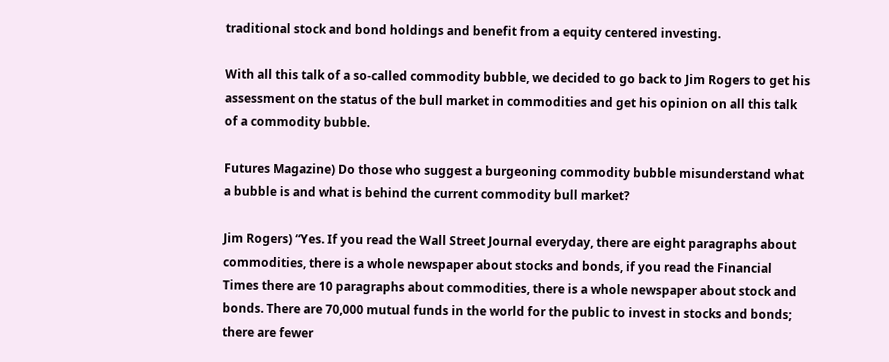traditional stock and bond holdings and benefit from a equity centered investing.

With all this talk of a so-called commodity bubble, we decided to go back to Jim Rogers to get his assessment on the status of the bull market in commodities and get his opinion on all this talk of a commodity bubble.

Futures Magazine) Do those who suggest a burgeoning commodity bubble misunderstand what a bubble is and what is behind the current commodity bull market?

Jim Rogers) “Yes. If you read the Wall Street Journal everyday, there are eight paragraphs about commodities, there is a whole newspaper about stocks and bonds, if you read the Financial Times there are 10 paragraphs about commodities, there is a whole newspaper about stock and bonds. There are 70,000 mutual funds in the world for the public to invest in stocks and bonds; there are fewer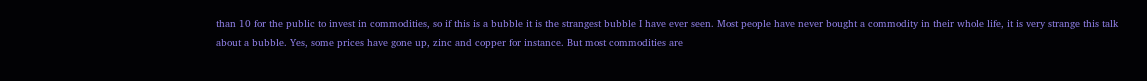than 10 for the public to invest in commodities, so if this is a bubble it is the strangest bubble I have ever seen. Most people have never bought a commodity in their whole life, it is very strange this talk about a bubble. Yes, some prices have gone up, zinc and copper for instance. But most commodities are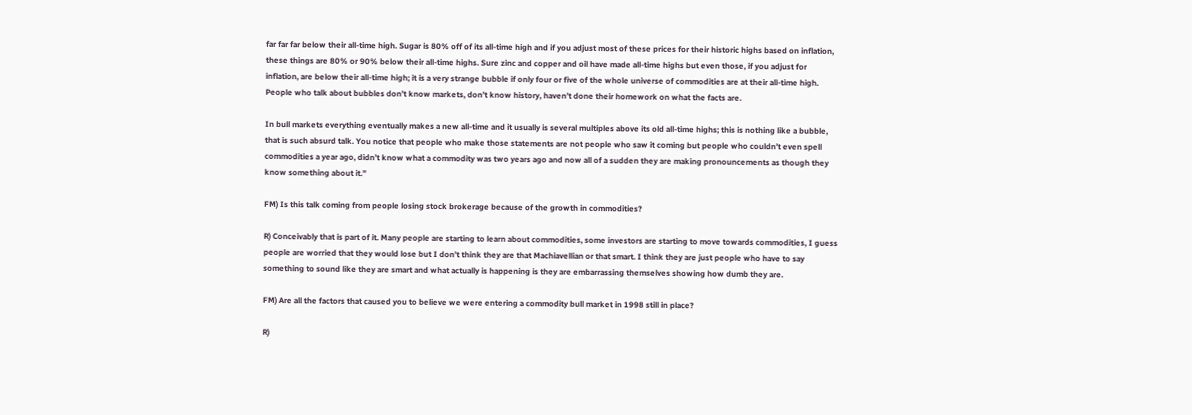far far far below their all-time high. Sugar is 80% off of its all-time high and if you adjust most of these prices for their historic highs based on inflation, these things are 80% or 90% below their all-time highs. Sure zinc and copper and oil have made all-time highs but even those, if you adjust for inflation, are below their all-time high; it is a very strange bubble if only four or five of the whole universe of commodities are at their all-time high. People who talk about bubbles don’t know markets, don’t know history, haven’t done their homework on what the facts are.

In bull markets everything eventually makes a new all-time and it usually is several multiples above its old all-time highs; this is nothing like a bubble, that is such absurd talk. You notice that people who make those statements are not people who saw it coming but people who couldn’t even spell commodities a year ago, didn’t know what a commodity was two years ago and now all of a sudden they are making pronouncements as though they know something about it.”

FM) Is this talk coming from people losing stock brokerage because of the growth in commodities?

R) Conceivably that is part of it. Many people are starting to learn about commodities, some investors are starting to move towards commodities, I guess people are worried that they would lose but I don’t think they are that Machiavellian or that smart. I think they are just people who have to say something to sound like they are smart and what actually is happening is they are embarrassing themselves showing how dumb they are.

FM) Are all the factors that caused you to believe we were entering a commodity bull market in 1998 still in place?

R)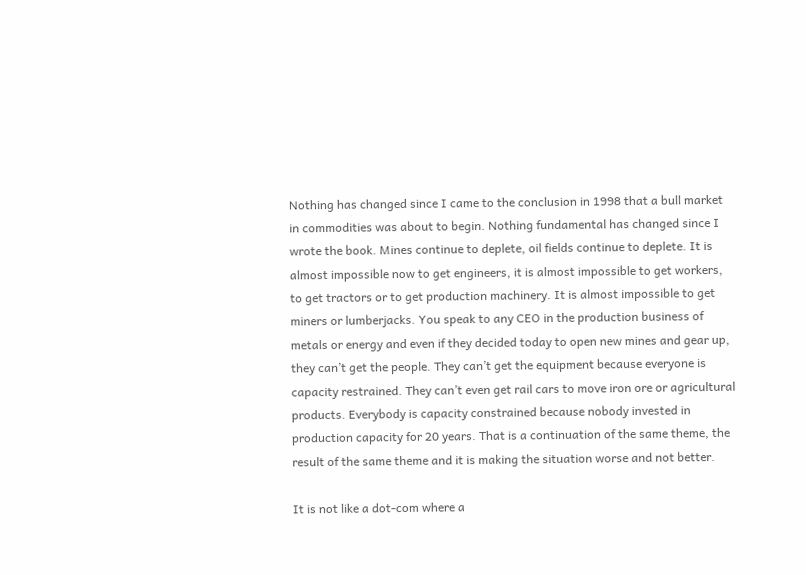Nothing has changed since I came to the conclusion in 1998 that a bull market in commodities was about to begin. Nothing fundamental has changed since I wrote the book. Mines continue to deplete, oil fields continue to deplete. It is almost impossible now to get engineers, it is almost impossible to get workers, to get tractors or to get production machinery. It is almost impossible to get miners or lumberjacks. You speak to any CEO in the production business of metals or energy and even if they decided today to open new mines and gear up, they can’t get the people. They can’t get the equipment because everyone is capacity restrained. They can’t even get rail cars to move iron ore or agricultural products. Everybody is capacity constrained because nobody invested in production capacity for 20 years. That is a continuation of the same theme, the result of the same theme and it is making the situation worse and not better.

It is not like a dot-com where a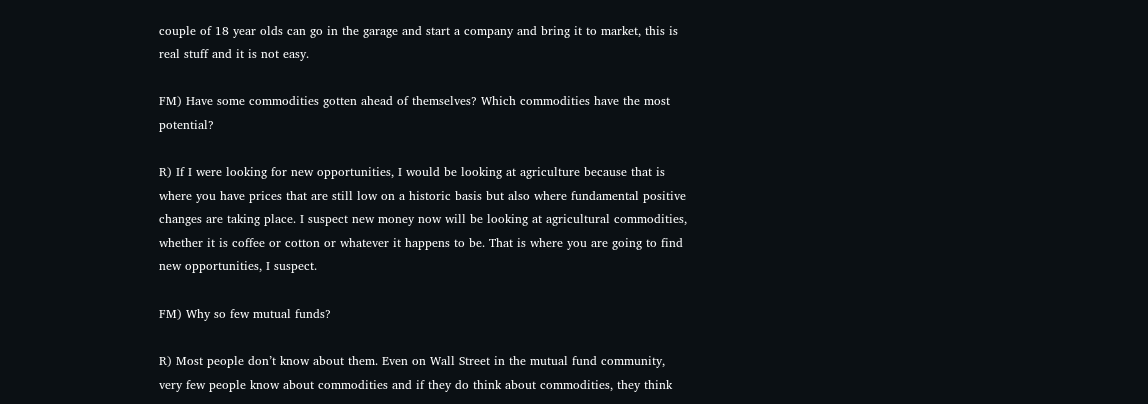couple of 18 year olds can go in the garage and start a company and bring it to market, this is real stuff and it is not easy.

FM) Have some commodities gotten ahead of themselves? Which commodities have the most potential?

R) If I were looking for new opportunities, I would be looking at agriculture because that is where you have prices that are still low on a historic basis but also where fundamental positive changes are taking place. I suspect new money now will be looking at agricultural commodities, whether it is coffee or cotton or whatever it happens to be. That is where you are going to find new opportunities, I suspect.

FM) Why so few mutual funds?

R) Most people don’t know about them. Even on Wall Street in the mutual fund community, very few people know about commodities and if they do think about commodities, they think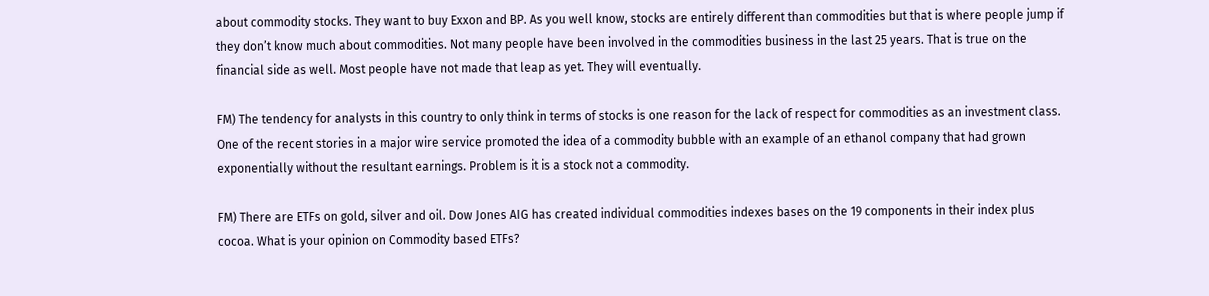about commodity stocks. They want to buy Exxon and BP. As you well know, stocks are entirely different than commodities but that is where people jump if they don’t know much about commodities. Not many people have been involved in the commodities business in the last 25 years. That is true on the financial side as well. Most people have not made that leap as yet. They will eventually.

FM) The tendency for analysts in this country to only think in terms of stocks is one reason for the lack of respect for commodities as an investment class. One of the recent stories in a major wire service promoted the idea of a commodity bubble with an example of an ethanol company that had grown exponentially without the resultant earnings. Problem is it is a stock not a commodity.

FM) There are ETFs on gold, silver and oil. Dow Jones AIG has created individual commodities indexes bases on the 19 components in their index plus cocoa. What is your opinion on Commodity based ETFs?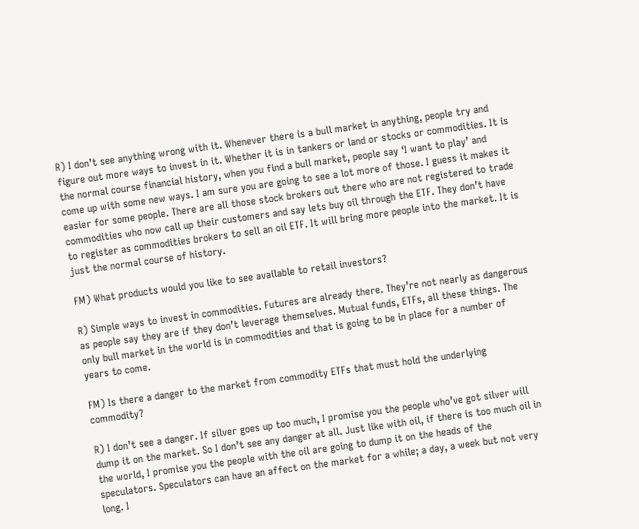R) I don’t see anything wrong with it. Whenever there is a bull market in anything, people try and figure out more ways to invest in it. Whether it is in tankers or land or stocks or commodities. It is the normal course financial history, when you find a bull market, people say ‘I want to play’ and come up with some new ways. I am sure you are going to see a lot more of those. I guess it makes it easier for some people. There are all those stock brokers out there who are not registered to trade commodities who now call up their customers and say lets buy oil through the ETF. They don’t have to register as commodities brokers to sell an oil ETF. It will bring more people into the market. It is just the normal course of history.

FM) What products would you like to see available to retail investors?

R) Simple ways to invest in commodities. Futures are already there. They’re not nearly as dangerous as people say they are if they don’t leverage themselves. Mutual funds, ETFs, all these things. The only bull market in the world is in commodities and that is going to be in place for a number of years to come.

FM) Is there a danger to the market from commodity ETFs that must hold the underlying commodity?

R) I don’t see a danger. If silver goes up too much, I promise you the people who’ve got silver will dump it on the market. So I don’t see any danger at all. Just like with oil, if there is too much oil in the world, I promise you the people with the oil are going to dump it on the heads of the speculators. Speculators can have an affect on the market for a while; a day, a week but not very long. I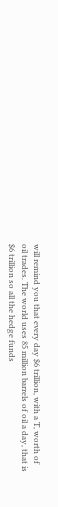will remind you that every day $6 trillion, with a T, worth of oil trades. The world uses 85 million barrels of oil a day, that is $6 trillion so all the hedge funds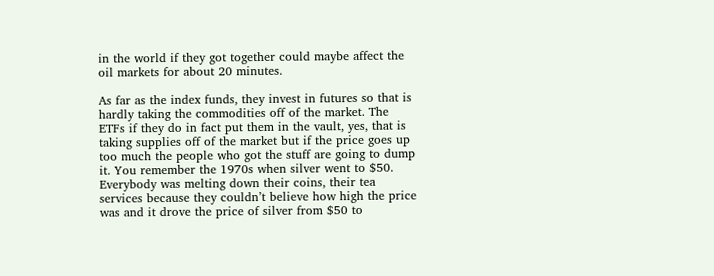in the world if they got together could maybe affect the oil markets for about 20 minutes.

As far as the index funds, they invest in futures so that is hardly taking the commodities off of the market. The ETFs if they do in fact put them in the vault, yes, that is taking supplies off of the market but if the price goes up too much the people who got the stuff are going to dump it. You remember the 1970s when silver went to $50. Everybody was melting down their coins, their tea services because they couldn’t believe how high the price was and it drove the price of silver from $50 to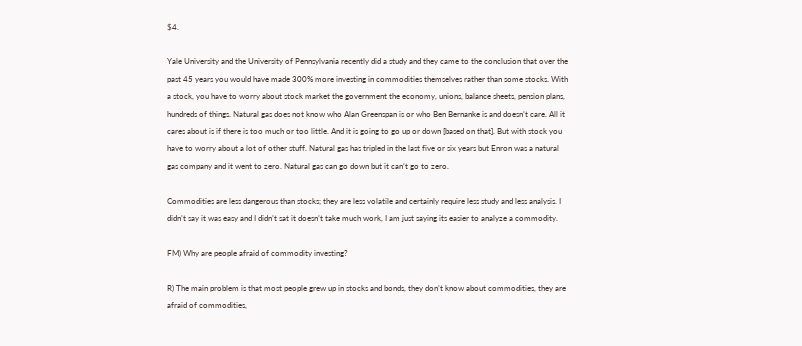$4.

Yale University and the University of Pennsylvania recently did a study and they came to the conclusion that over the past 45 years you would have made 300% more investing in commodities themselves rather than some stocks. With a stock, you have to worry about stock market the government the economy, unions, balance sheets, pension plans, hundreds of things. Natural gas does not know who Alan Greenspan is or who Ben Bernanke is and doesn’t care. All it cares about is if there is too much or too little. And it is going to go up or down [based on that]. But with stock you have to worry about a lot of other stuff. Natural gas has tripled in the last five or six years but Enron was a natural gas company and it went to zero. Natural gas can go down but it can’t go to zero.

Commodities are less dangerous than stocks; they are less volatile and certainly require less study and less analysis. I didn’t say it was easy and I didn’t sat it doesn’t take much work, I am just saying its easier to analyze a commodity.

FM) Why are people afraid of commodity investing?

R) The main problem is that most people grew up in stocks and bonds, they don’t know about commodities, they are afraid of commodities,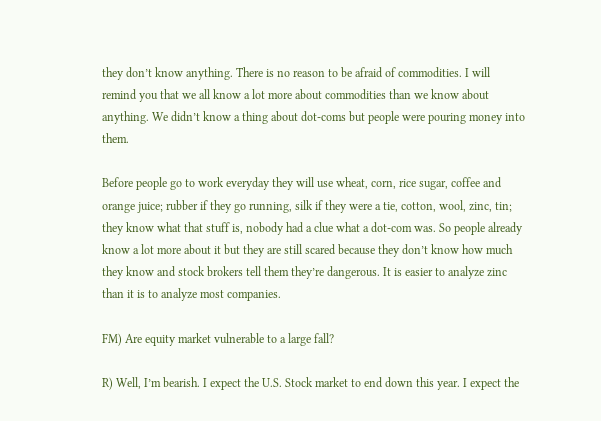they don’t know anything. There is no reason to be afraid of commodities. I will remind you that we all know a lot more about commodities than we know about anything. We didn’t know a thing about dot-coms but people were pouring money into them.

Before people go to work everyday they will use wheat, corn, rice sugar, coffee and orange juice; rubber if they go running, silk if they were a tie, cotton, wool, zinc, tin; they know what that stuff is, nobody had a clue what a dot-com was. So people already know a lot more about it but they are still scared because they don’t know how much they know and stock brokers tell them they’re dangerous. It is easier to analyze zinc than it is to analyze most companies.

FM) Are equity market vulnerable to a large fall?

R) Well, I’m bearish. I expect the U.S. Stock market to end down this year. I expect the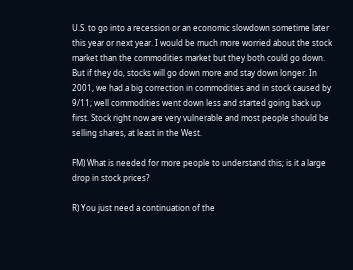U.S. to go into a recession or an economic slowdown sometime later this year or next year. I would be much more worried about the stock market than the commodities market but they both could go down. But if they do, stocks will go down more and stay down longer. In 2001, we had a big correction in commodities and in stock caused by 9/11; well commodities went down less and started going back up first. Stock right now are very vulnerable and most people should be selling shares, at least in the West.

FM) What is needed for more people to understand this; is it a large drop in stock prices?

R) You just need a continuation of the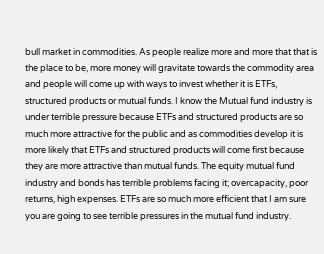bull market in commodities. As people realize more and more that that is the place to be, more money will gravitate towards the commodity area and people will come up with ways to invest whether it is ETFs, structured products or mutual funds. I know the Mutual fund industry is under terrible pressure because ETFs and structured products are so much more attractive for the public and as commodities develop it is more likely that ETFs and structured products will come first because they are more attractive than mutual funds. The equity mutual fund industry and bonds has terrible problems facing it; overcapacity, poor returns, high expenses. ETFs are so much more efficient that I am sure you are going to see terrible pressures in the mutual fund industry.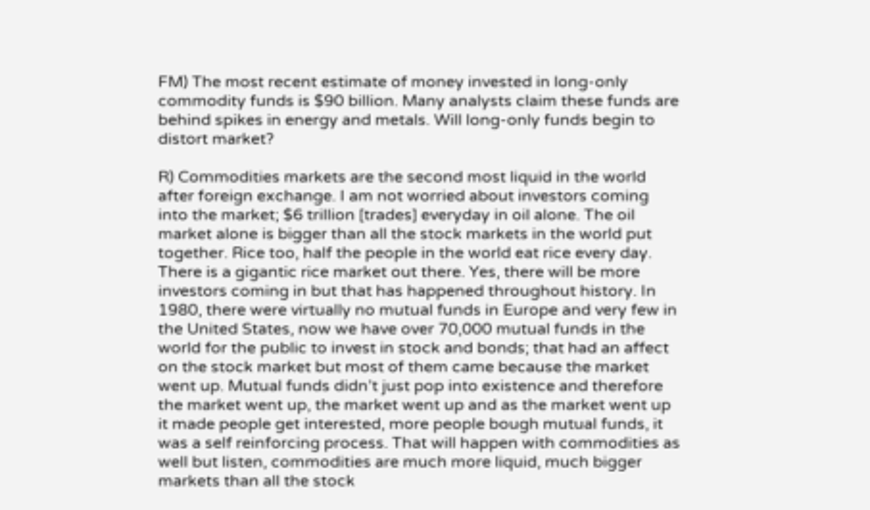FM) The most recent estimate of money invested in long-only commodity funds is $90 billion. Many analysts claim these funds are behind spikes in energy and metals. Will long-only funds begin to distort market?

R) Commodities markets are the second most liquid in the world after foreign exchange. I am not worried about investors coming into the market; $6 trillion [trades] everyday in oil alone. The oil market alone is bigger than all the stock markets in the world put together. Rice too, half the people in the world eat rice every day. There is a gigantic rice market out there. Yes, there will be more investors coming in but that has happened throughout history. In 1980, there were virtually no mutual funds in Europe and very few in the United States, now we have over 70,000 mutual funds in the world for the public to invest in stock and bonds; that had an affect on the stock market but most of them came because the market went up. Mutual funds didn’t just pop into existence and therefore the market went up, the market went up and as the market went up it made people get interested, more people bough mutual funds, it was a self reinforcing process. That will happen with commodities as well but listen, commodities are much more liquid, much bigger markets than all the stock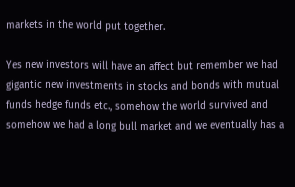markets in the world put together.

Yes new investors will have an affect but remember we had gigantic new investments in stocks and bonds with mutual funds hedge funds etc., somehow the world survived and somehow we had a long bull market and we eventually has a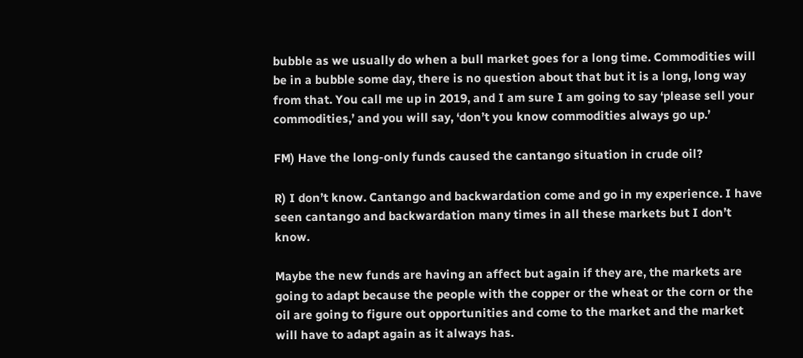bubble as we usually do when a bull market goes for a long time. Commodities will be in a bubble some day, there is no question about that but it is a long, long way from that. You call me up in 2019, and I am sure I am going to say ‘please sell your commodities,’ and you will say, ‘don’t you know commodities always go up.’

FM) Have the long-only funds caused the cantango situation in crude oil?

R) I don’t know. Cantango and backwardation come and go in my experience. I have seen cantango and backwardation many times in all these markets but I don’t know.

Maybe the new funds are having an affect but again if they are, the markets are going to adapt because the people with the copper or the wheat or the corn or the oil are going to figure out opportunities and come to the market and the market will have to adapt again as it always has.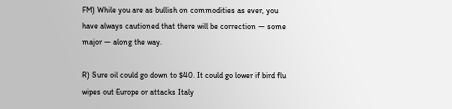FM) While you are as bullish on commodities as ever, you have always cautioned that there will be correction — some major — along the way.

R) Sure oil could go down to $40. It could go lower if bird flu wipes out Europe or attacks Italy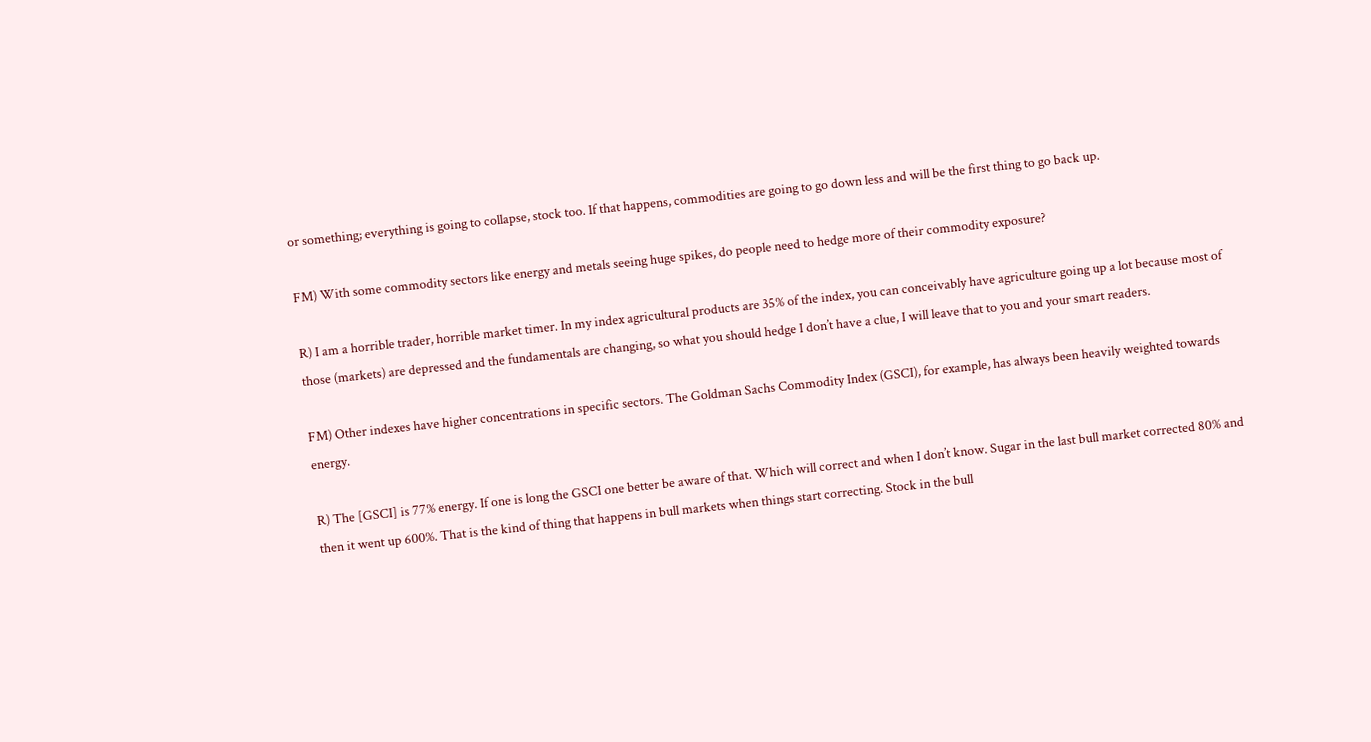or something; everything is going to collapse, stock too. If that happens, commodities are going to go down less and will be the first thing to go back up.

FM) With some commodity sectors like energy and metals seeing huge spikes, do people need to hedge more of their commodity exposure?

R) I am a horrible trader, horrible market timer. In my index agricultural products are 35% of the index, you can conceivably have agriculture going up a lot because most of those (markets) are depressed and the fundamentals are changing, so what you should hedge I don’t have a clue, I will leave that to you and your smart readers.

FM) Other indexes have higher concentrations in specific sectors. The Goldman Sachs Commodity Index (GSCI), for example, has always been heavily weighted towards energy.

R) The [GSCI] is 77% energy. If one is long the GSCI one better be aware of that. Which will correct and when I don’t know. Sugar in the last bull market corrected 80% and then it went up 600%. That is the kind of thing that happens in bull markets when things start correcting. Stock in the bull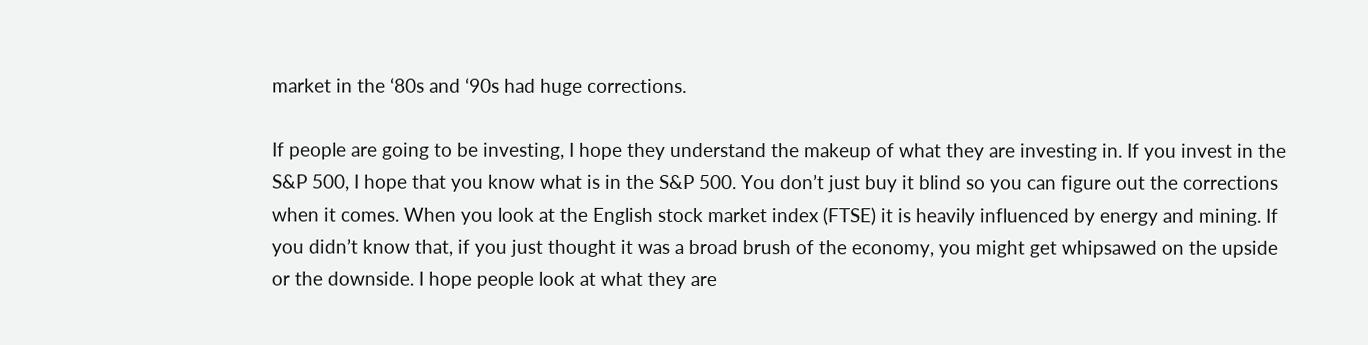market in the ‘80s and ‘90s had huge corrections.

If people are going to be investing, I hope they understand the makeup of what they are investing in. If you invest in the S&P 500, I hope that you know what is in the S&P 500. You don’t just buy it blind so you can figure out the corrections when it comes. When you look at the English stock market index (FTSE) it is heavily influenced by energy and mining. If you didn’t know that, if you just thought it was a broad brush of the economy, you might get whipsawed on the upside or the downside. I hope people look at what they are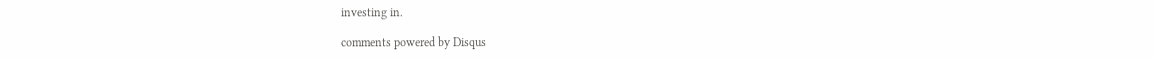investing in.

comments powered by Disqus